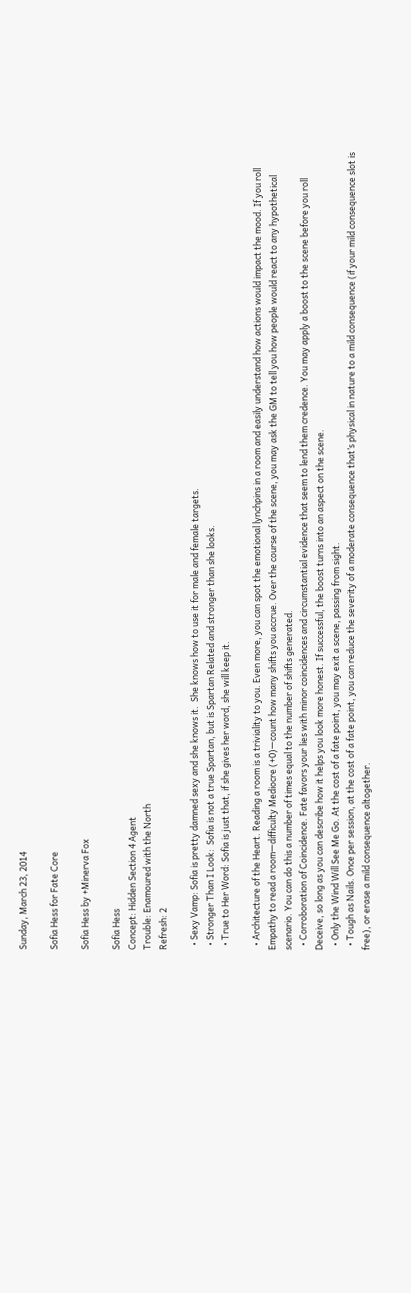Sunday, March 23, 2014

Sofia Hess for Fate Core

Sofia Hess by +Minerva Fox

Sofia Hess
Concept: Hidden Section 4 Agent
Trouble: Enamoured with the North
Refresh: 2

  • Sexy Vamp: Sofia is pretty damned sexy and she knows it.  She knows how to use it for male and female targets.
  • Stronger Than I Look:  Sofia is not a true Spartan, but is Spartan Related and stronger than she looks.
  • True to Her Word: Sofia is just that, if she gives her word, she will keep it.

  • Architecture of the Heart. Reading a room is a triviality to you. Even more, you can spot the emotional lynchpins in a room and easily understand how actions would impact the mood. If you roll Empathy to read a room—difficulty Mediocre (+0)—count how many shifts you accrue. Over the course of the scene, you may ask the GM to tell you how people would react to any hypothetical scenario. You can do this a number of times equal to the number of shifts generated.
  • Corroboration of Coincidence. Fate favors your lies with minor coincidences and circumstantial evidence that seem to lend them credence. You may apply a boost to the scene before you roll Deceive, so long as you can describe how it helps you look more honest. If successful, the boost turns into an aspect on the scene.
  • Only the Wind Will See Me Go. At the cost of a fate point, you may exit a scene, passing from sight.
  • Tough as Nails. Once per session, at the cost of a fate point, you can reduce the severity of a moderate consequence that’s physical in nature to a mild consequence (if your mild consequence slot is free), or erase a mild consequence altogether.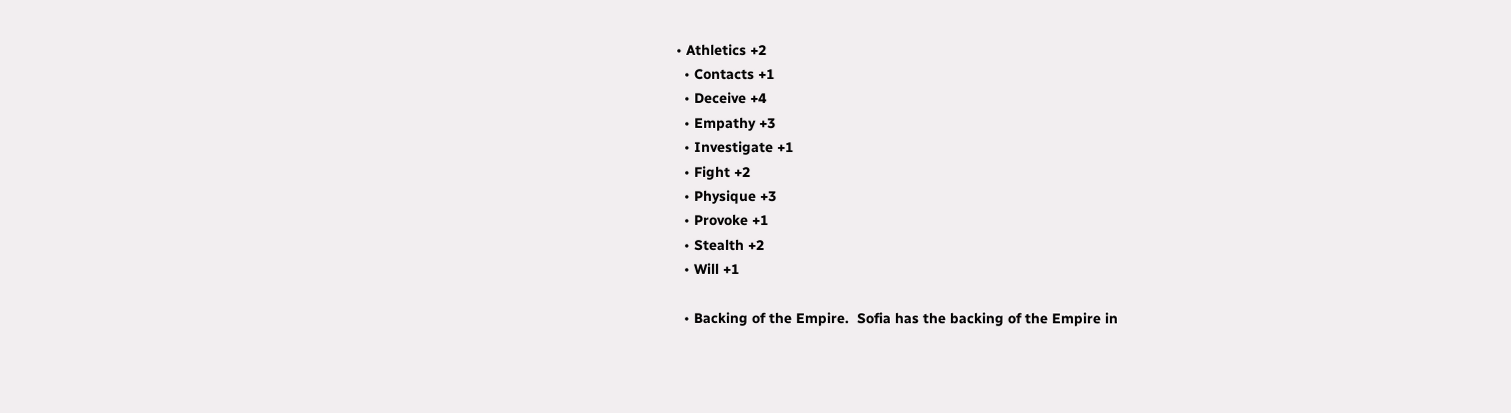• Athletics +2
  • Contacts +1
  • Deceive +4
  • Empathy +3
  • Investigate +1
  • Fight +2
  • Physique +3
  • Provoke +1
  • Stealth +2
  • Will +1

  • Backing of the Empire.  Sofia has the backing of the Empire in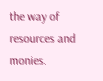the way of resources and monies.